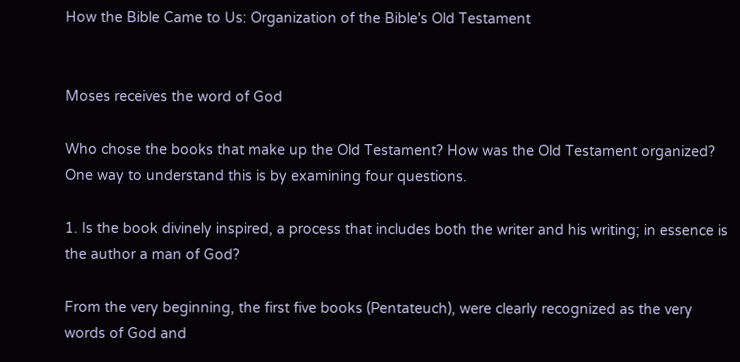How the Bible Came to Us: Organization of the Bible's Old Testament


Moses receives the word of God

Who chose the books that make up the Old Testament? How was the Old Testament organized? One way to understand this is by examining four questions.

1. Is the book divinely inspired, a process that includes both the writer and his writing; in essence is the author a man of God?

From the very beginning, the first five books (Pentateuch), were clearly recognized as the very words of God and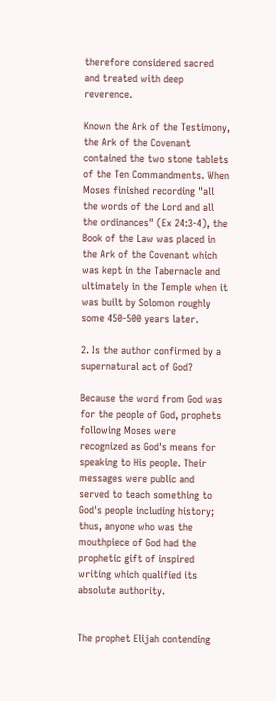therefore considered sacred and treated with deep reverence.

Known the Ark of the Testimony, the Ark of the Covenant contained the two stone tablets of the Ten Commandments. When Moses finished recording "all the words of the Lord and all the ordinances" (Ex 24:3-4), the Book of the Law was placed in the Ark of the Covenant which was kept in the Tabernacle and ultimately in the Temple when it was built by Solomon roughly some 450-500 years later.

2. Is the author confirmed by a supernatural act of God?

Because the word from God was for the people of God, prophets following Moses were recognized as God's means for speaking to His people. Their messages were public and served to teach something to God's people including history; thus, anyone who was the mouthpiece of God had the prophetic gift of inspired writing which qualified its absolute authority.


The prophet Elijah contending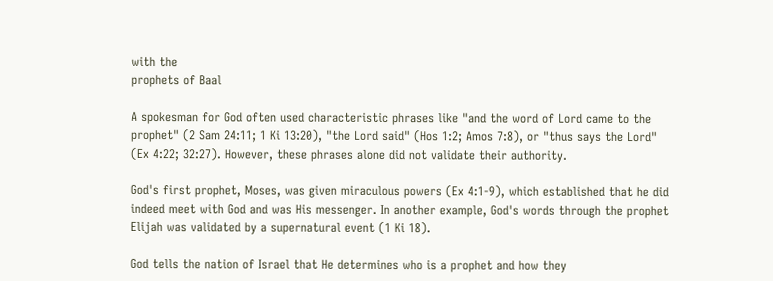with the
prophets of Baal

A spokesman for God often used characteristic phrases like "and the word of Lord came to the prophet" (2 Sam 24:11; 1 Ki 13:20), "the Lord said" (Hos 1:2; Amos 7:8), or "thus says the Lord" (Ex 4:22; 32:27). However, these phrases alone did not validate their authority.

God's first prophet, Moses, was given miraculous powers (Ex 4:1-9), which established that he did indeed meet with God and was His messenger. In another example, God's words through the prophet Elijah was validated by a supernatural event (1 Ki 18).

God tells the nation of Israel that He determines who is a prophet and how they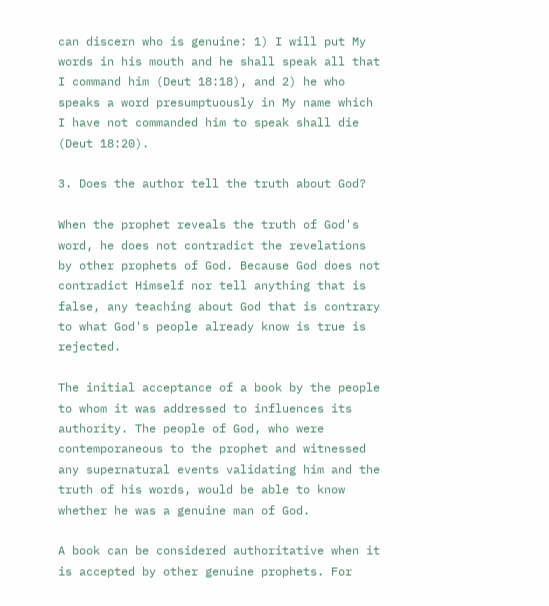can discern who is genuine: 1) I will put My words in his mouth and he shall speak all that I command him (Deut 18:18), and 2) he who speaks a word presumptuously in My name which I have not commanded him to speak shall die (Deut 18:20).

3. Does the author tell the truth about God?

When the prophet reveals the truth of God's word, he does not contradict the revelations by other prophets of God. Because God does not contradict Himself nor tell anything that is false, any teaching about God that is contrary to what God's people already know is true is rejected.

The initial acceptance of a book by the people to whom it was addressed to influences its authority. The people of God, who were contemporaneous to the prophet and witnessed any supernatural events validating him and the truth of his words, would be able to know whether he was a genuine man of God.

A book can be considered authoritative when it is accepted by other genuine prophets. For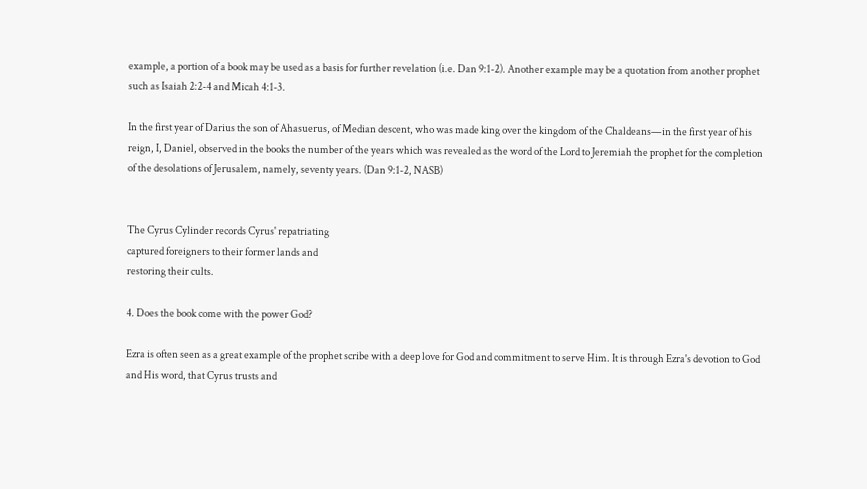example, a portion of a book may be used as a basis for further revelation (i.e. Dan 9:1-2). Another example may be a quotation from another prophet such as Isaiah 2:2-4 and Micah 4:1-3.

In the first year of Darius the son of Ahasuerus, of Median descent, who was made king over the kingdom of the Chaldeans—in the first year of his reign, I, Daniel, observed in the books the number of the years which was revealed as the word of the Lord to Jeremiah the prophet for the completion of the desolations of Jerusalem, namely, seventy years. (Dan 9:1-2, NASB)


The Cyrus Cylinder records Cyrus' repatriating
captured foreigners to their former lands and
restoring their cults.

4. Does the book come with the power God?

Ezra is often seen as a great example of the prophet scribe with a deep love for God and commitment to serve Him. It is through Ezra's devotion to God and His word, that Cyrus trusts and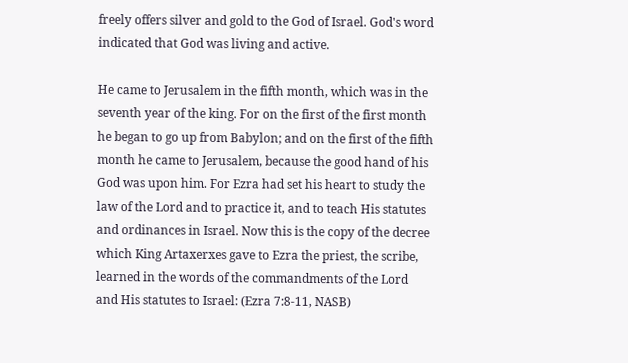freely offers silver and gold to the God of Israel. God's word indicated that God was living and active.

He came to Jerusalem in the fifth month, which was in the seventh year of the king. For on the first of the first month he began to go up from Babylon; and on the first of the fifth month he came to Jerusalem, because the good hand of his God was upon him. For Ezra had set his heart to study the law of the Lord and to practice it, and to teach His statutes and ordinances in Israel. Now this is the copy of the decree which King Artaxerxes gave to Ezra the priest, the scribe, learned in the words of the commandments of the Lord and His statutes to Israel: (Ezra 7:8-11, NASB)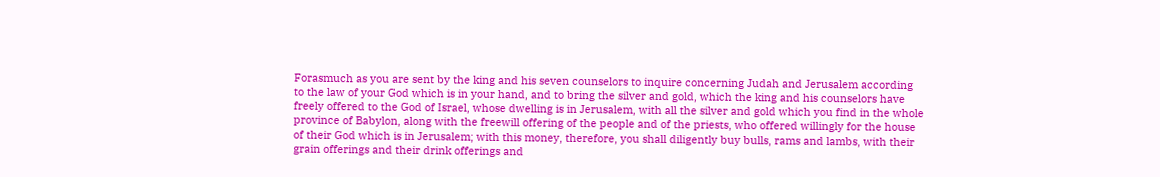Forasmuch as you are sent by the king and his seven counselors to inquire concerning Judah and Jerusalem according to the law of your God which is in your hand, and to bring the silver and gold, which the king and his counselors have freely offered to the God of Israel, whose dwelling is in Jerusalem, with all the silver and gold which you find in the whole province of Babylon, along with the freewill offering of the people and of the priests, who offered willingly for the house of their God which is in Jerusalem; with this money, therefore, you shall diligently buy bulls, rams and lambs, with their grain offerings and their drink offerings and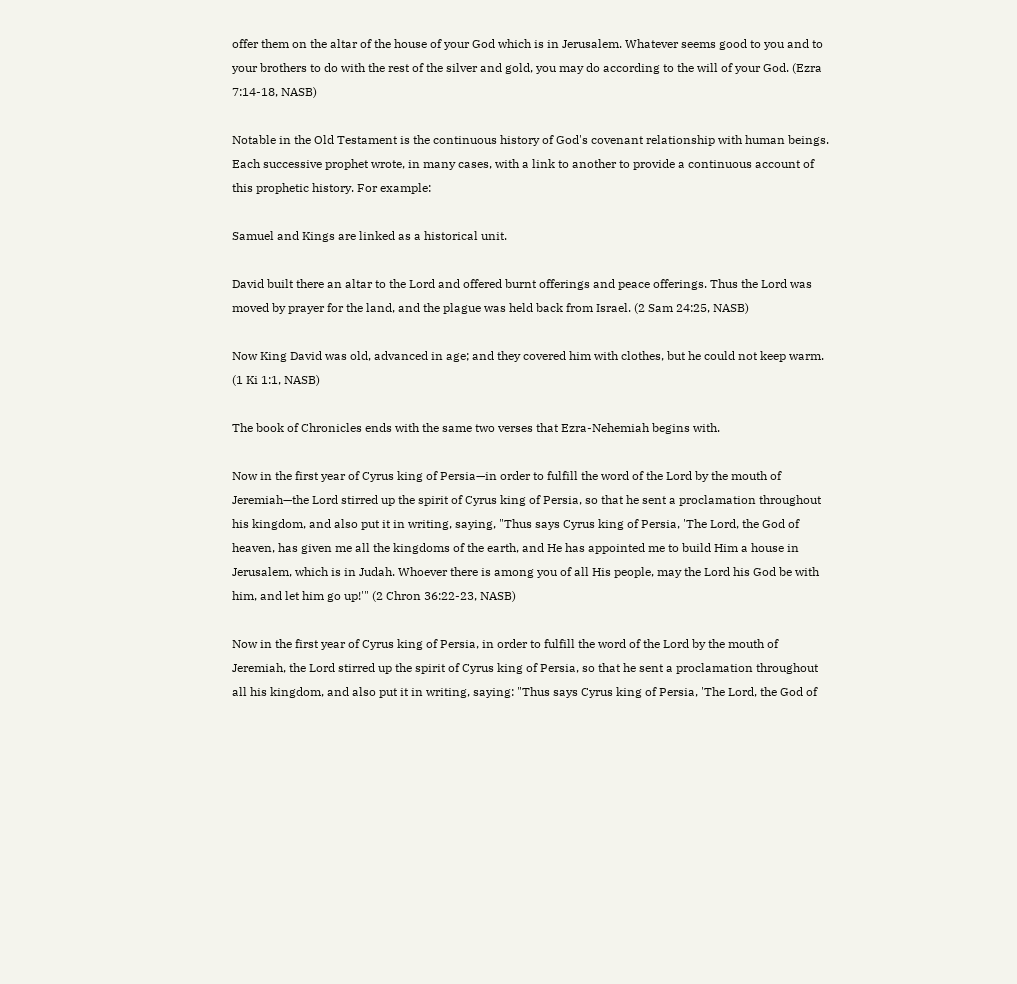offer them on the altar of the house of your God which is in Jerusalem. Whatever seems good to you and to your brothers to do with the rest of the silver and gold, you may do according to the will of your God. (Ezra 7:14-18, NASB)

Notable in the Old Testament is the continuous history of God's covenant relationship with human beings. Each successive prophet wrote, in many cases, with a link to another to provide a continuous account of this prophetic history. For example:

Samuel and Kings are linked as a historical unit.

David built there an altar to the Lord and offered burnt offerings and peace offerings. Thus the Lord was moved by prayer for the land, and the plague was held back from Israel. (2 Sam 24:25, NASB)

Now King David was old, advanced in age; and they covered him with clothes, but he could not keep warm. (1 Ki 1:1, NASB)

The book of Chronicles ends with the same two verses that Ezra-Nehemiah begins with.

Now in the first year of Cyrus king of Persia—in order to fulfill the word of the Lord by the mouth of Jeremiah—the Lord stirred up the spirit of Cyrus king of Persia, so that he sent a proclamation throughout his kingdom, and also put it in writing, saying, "Thus says Cyrus king of Persia, 'The Lord, the God of heaven, has given me all the kingdoms of the earth, and He has appointed me to build Him a house in Jerusalem, which is in Judah. Whoever there is among you of all His people, may the Lord his God be with him, and let him go up!'" (2 Chron 36:22-23, NASB)

Now in the first year of Cyrus king of Persia, in order to fulfill the word of the Lord by the mouth of Jeremiah, the Lord stirred up the spirit of Cyrus king of Persia, so that he sent a proclamation throughout all his kingdom, and also put it in writing, saying: "Thus says Cyrus king of Persia, 'The Lord, the God of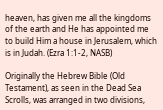heaven, has given me all the kingdoms of the earth and He has appointed me to build Him a house in Jerusalem, which is in Judah. (Ezra 1:1-2, NASB)

Originally the Hebrew Bible (Old Testament), as seen in the Dead Sea Scrolls, was arranged in two divisions,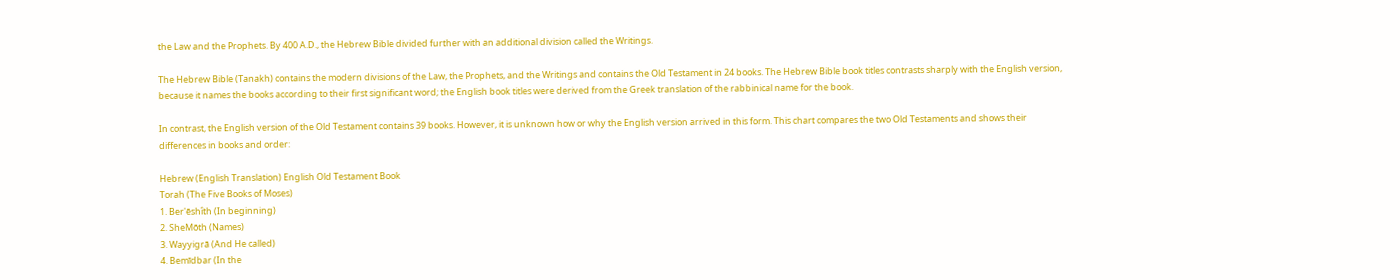the Law and the Prophets. By 400 A.D., the Hebrew Bible divided further with an additional division called the Writings.

The Hebrew Bible (Tanakh) contains the modern divisions of the Law, the Prophets, and the Writings and contains the Old Testament in 24 books. The Hebrew Bible book titles contrasts sharply with the English version, because it names the books according to their first significant word; the English book titles were derived from the Greek translation of the rabbinical name for the book.

In contrast, the English version of the Old Testament contains 39 books. However, it is unknown how or why the English version arrived in this form. This chart compares the two Old Testaments and shows their differences in books and order:

Hebrew (English Translation) English Old Testament Book
Torah (The Five Books of Moses)
1. Ber'ēshîth (In beginning)
2. SheMōth (Names)
3. Wayyigrā (And He called)
4. Bemīdbar (In the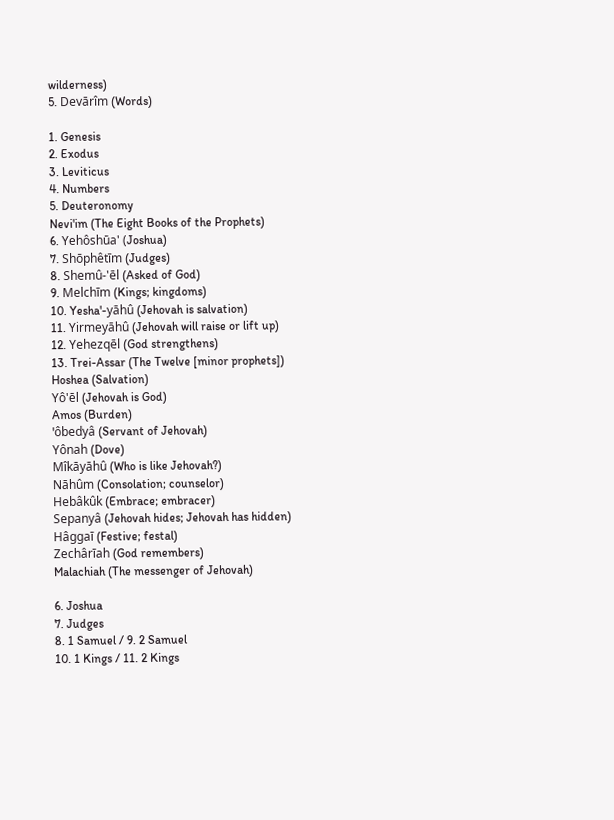wilderness)
5. Devārîm (Words)

1. Genesis
2. Exodus
3. Leviticus
4. Numbers
5. Deuteronomy
Nevi'im (The Eight Books of the Prophets)
6. Yehôshūa' (Joshua)
7. Shōphêtīm (Judges)
8. Shemû-'ēl (Asked of God)
9. Melchīm (Kings; kingdoms)
10. Yesha'-yāhû (Jehovah is salvation)
11. Yirmeyāhû (Jehovah will raise or lift up)
12. Yehezqēl (God strengthens)
13. Trei-Assar (The Twelve [minor prophets])
Hoshea (Salvation)
Yô'ēl (Jehovah is God)
Amos (Burden)
'ôbedyâ (Servant of Jehovah)
Yônah (Dove)
Mîkāyāhû (Who is like Jehovah?)
Nāhûm (Consolation; counselor)
Hebâkûk (Embrace; embracer)
Sepanyâ (Jehovah hides; Jehovah has hidden)
Hâggaī (Festive; festal)
Zechârīah (God remembers)
Malachiah (The messenger of Jehovah)

6. Joshua
7. Judges
8. 1 Samuel / 9. 2 Samuel
10. 1 Kings / 11. 2 Kings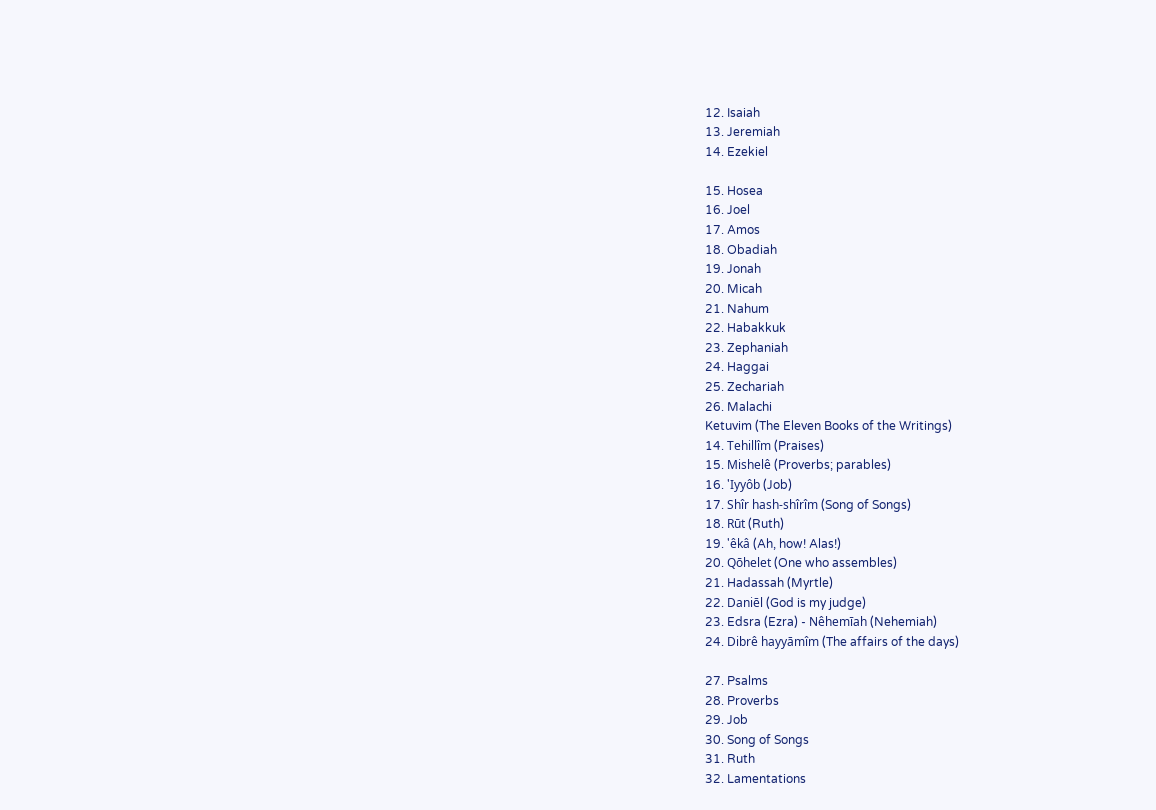12. Isaiah
13. Jeremiah
14. Ezekiel

15. Hosea
16. Joel
17. Amos
18. Obadiah
19. Jonah
20. Micah
21. Nahum
22. Habakkuk
23. Zephaniah
24. Haggai
25. Zechariah
26. Malachi
Ketuvim (The Eleven Books of the Writings)
14. Tehillîm (Praises)
15. Mishelê (Proverbs; parables)
16. 'Iyyôb (Job)
17. Shîr hash-shîrîm (Song of Songs)
18. Rūt (Ruth)
19. 'êkâ (Ah, how! Alas!)
20. Qōhelet (One who assembles)
21. Hadassah (Myrtle)
22. Daniēl (God is my judge)
23. Edsra (Ezra) - Nêhemīah (Nehemiah)
24. Dibrê hayyāmîm (The affairs of the days)

27. Psalms
28. Proverbs
29. Job
30. Song of Songs
31. Ruth
32. Lamentations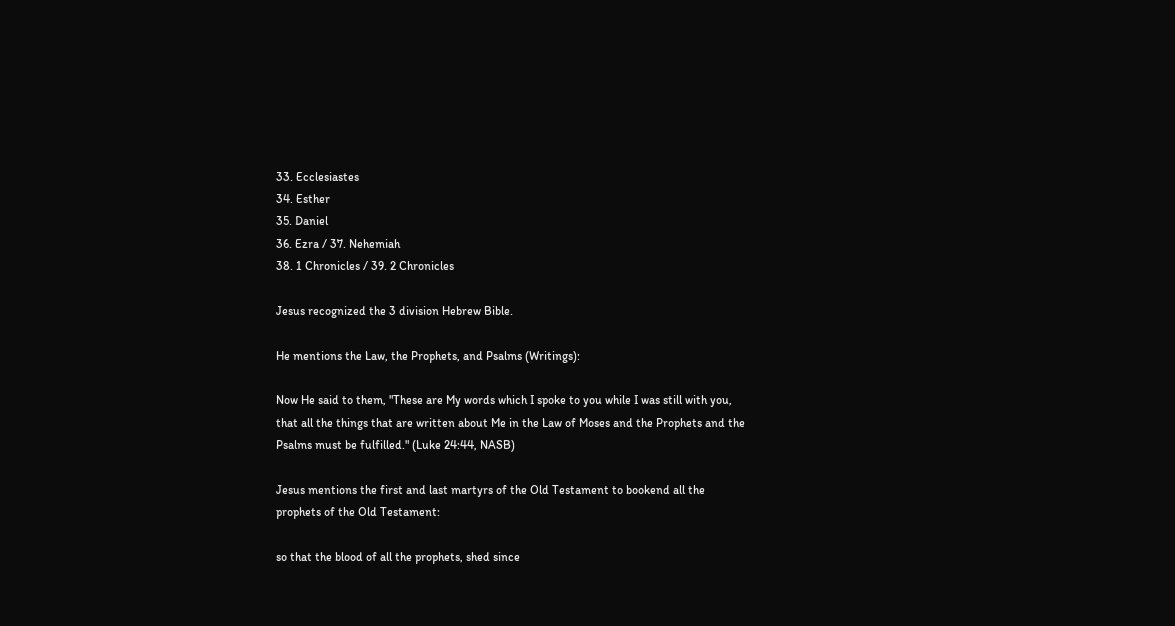33. Ecclesiastes
34. Esther
35. Daniel
36. Ezra / 37. Nehemiah
38. 1 Chronicles / 39. 2 Chronicles

Jesus recognized the 3 division Hebrew Bible.

He mentions the Law, the Prophets, and Psalms (Writings):

Now He said to them, "These are My words which I spoke to you while I was still with you, that all the things that are written about Me in the Law of Moses and the Prophets and the Psalms must be fulfilled." (Luke 24:44, NASB)

Jesus mentions the first and last martyrs of the Old Testament to bookend all the prophets of the Old Testament:

so that the blood of all the prophets, shed since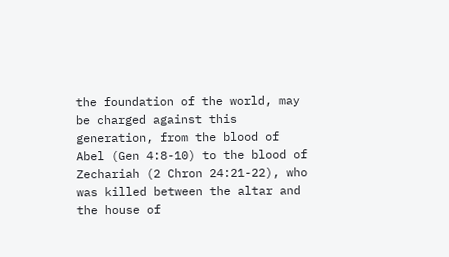the foundation of the world, may be charged against this generation, from the blood of Abel (Gen 4:8-10) to the blood of Zechariah (2 Chron 24:21-22), who was killed between the altar and the house of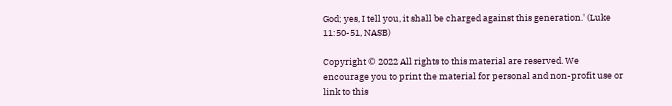God; yes, I tell you, it shall be charged against this generation.' (Luke 11:50-51, NASB)

Copyright © 2022 All rights to this material are reserved. We encourage you to print the material for personal and non-profit use or link to this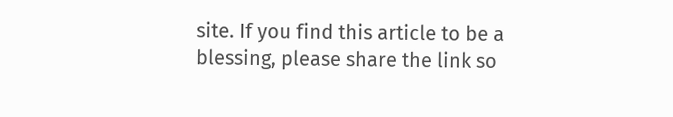site. If you find this article to be a blessing, please share the link so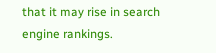that it may rise in search engine rankings.